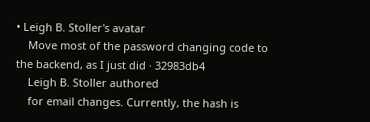• Leigh B. Stoller's avatar
    Move most of the password changing code to the backend, as I just did · 32983db4
    Leigh B. Stoller authored
    for email changes. Currently, the hash is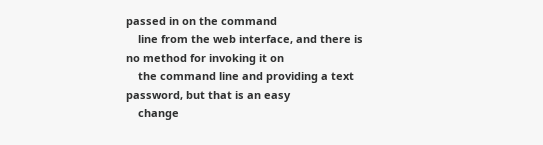passed in on the command
    line from the web interface, and there is no method for invoking it on
    the command line and providing a text password, but that is an easy
    change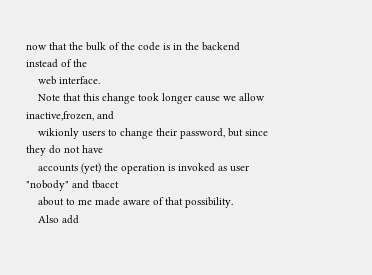now that the bulk of the code is in the backend instead of the
    web interface.
    Note that this change took longer cause we allow inactive,frozen, and
    wikionly users to change their password, but since they do not have
    accounts (yet) the operation is invoked as user "nobody" and tbacct
    about to me made aware of that possibility.
    Also add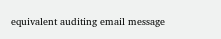equivalent auditing email message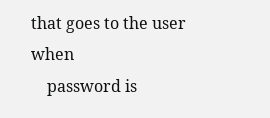that goes to the user when
    password is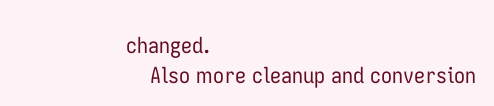changed.
    Also more cleanup and conversion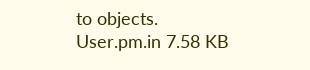to objects.
User.pm.in 7.58 KB